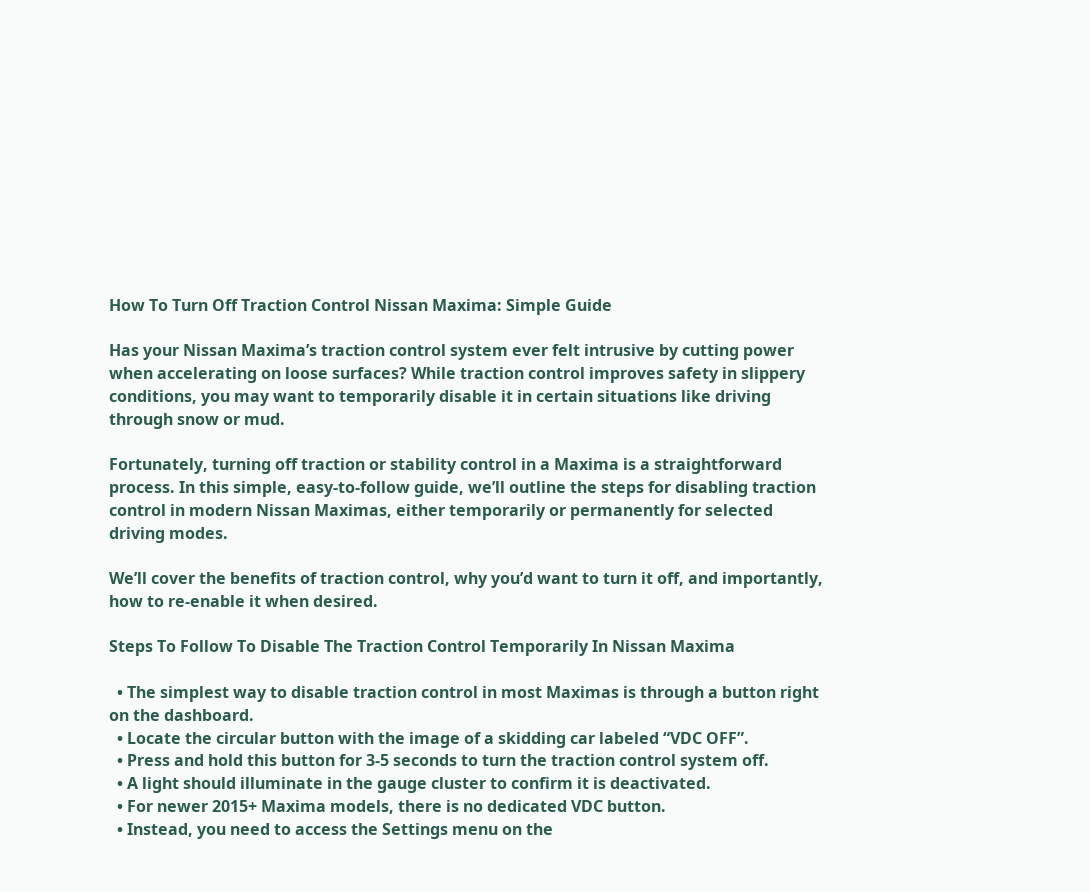How To Turn Off Traction Control Nissan Maxima: Simple Guide

Has your Nissan Maxima’s traction control system ever felt intrusive by cutting power when accelerating on loose surfaces? While traction control improves safety in slippery conditions, you may want to temporarily disable it in certain situations like driving through snow or mud.

Fortunately, turning off traction or stability control in a Maxima is a straightforward process. In this simple, easy-to-follow guide, we’ll outline the steps for disabling traction control in modern Nissan Maximas, either temporarily or permanently for selected driving modes.

We’ll cover the benefits of traction control, why you’d want to turn it off, and importantly, how to re-enable it when desired.

Steps To Follow To Disable The Traction Control Temporarily In Nissan Maxima

  • The simplest way to disable traction control in most Maximas is through a button right on the dashboard.
  • Locate the circular button with the image of a skidding car labeled “VDC OFF”.
  • Press and hold this button for 3-5 seconds to turn the traction control system off.
  • A light should illuminate in the gauge cluster to confirm it is deactivated.
  • For newer 2015+ Maxima models, there is no dedicated VDC button.
  • Instead, you need to access the Settings menu on the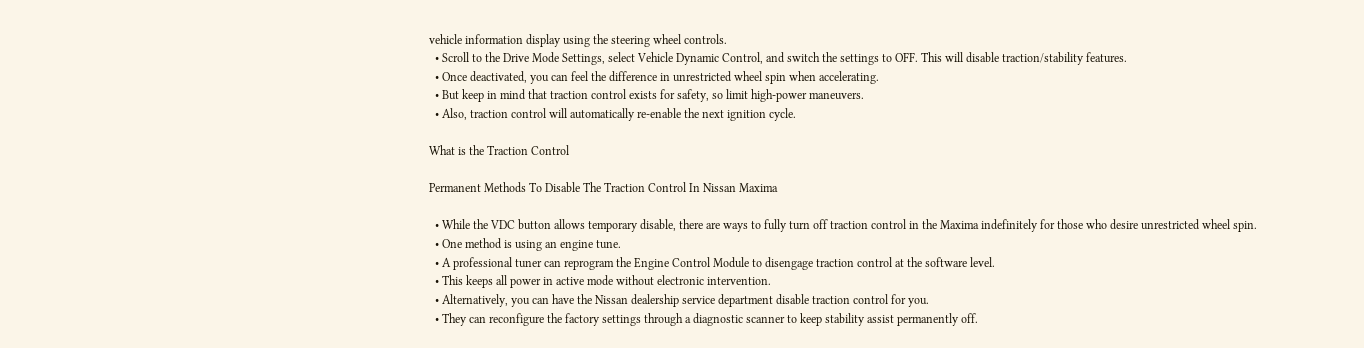vehicle information display using the steering wheel controls.
  • Scroll to the Drive Mode Settings, select Vehicle Dynamic Control, and switch the settings to OFF. This will disable traction/stability features.
  • Once deactivated, you can feel the difference in unrestricted wheel spin when accelerating.
  • But keep in mind that traction control exists for safety, so limit high-power maneuvers.
  • Also, traction control will automatically re-enable the next ignition cycle.

What is the Traction Control

Permanent Methods To Disable The Traction Control In Nissan Maxima

  • While the VDC button allows temporary disable, there are ways to fully turn off traction control in the Maxima indefinitely for those who desire unrestricted wheel spin.
  • One method is using an engine tune.
  • A professional tuner can reprogram the Engine Control Module to disengage traction control at the software level.
  • This keeps all power in active mode without electronic intervention.
  • Alternatively, you can have the Nissan dealership service department disable traction control for you.
  • They can reconfigure the factory settings through a diagnostic scanner to keep stability assist permanently off.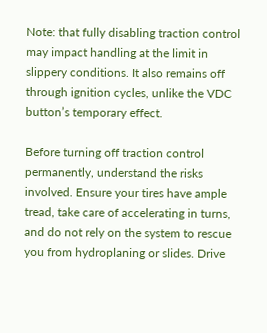Note: that fully disabling traction control may impact handling at the limit in slippery conditions. It also remains off through ignition cycles, unlike the VDC button’s temporary effect.

Before turning off traction control permanently, understand the risks involved. Ensure your tires have ample tread, take care of accelerating in turns, and do not rely on the system to rescue you from hydroplaning or slides. Drive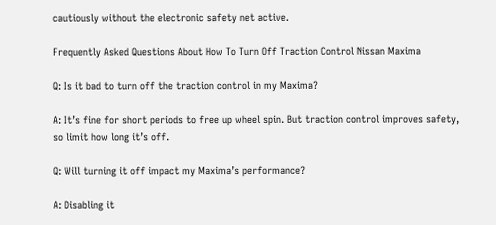cautiously without the electronic safety net active.

Frequently Asked Questions About How To Turn Off Traction Control Nissan Maxima

Q: Is it bad to turn off the traction control in my Maxima?

A: It’s fine for short periods to free up wheel spin. But traction control improves safety, so limit how long it’s off.

Q: Will turning it off impact my Maxima’s performance?

A: Disabling it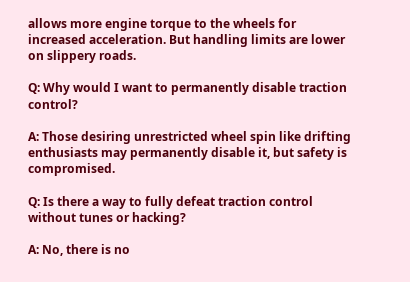allows more engine torque to the wheels for increased acceleration. But handling limits are lower on slippery roads.

Q: Why would I want to permanently disable traction control?

A: Those desiring unrestricted wheel spin like drifting enthusiasts may permanently disable it, but safety is compromised.

Q: Is there a way to fully defeat traction control without tunes or hacking?

A: No, there is no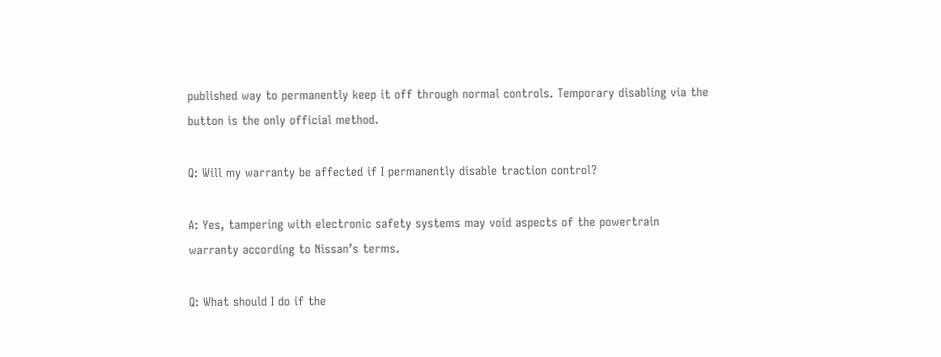published way to permanently keep it off through normal controls. Temporary disabling via the button is the only official method.

Q: Will my warranty be affected if I permanently disable traction control?

A: Yes, tampering with electronic safety systems may void aspects of the powertrain warranty according to Nissan’s terms.

Q: What should I do if the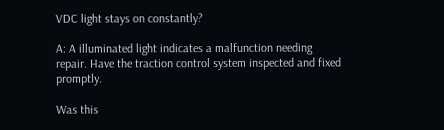VDC light stays on constantly?

A: A illuminated light indicates a malfunction needing repair. Have the traction control system inspected and fixed promptly.

Was this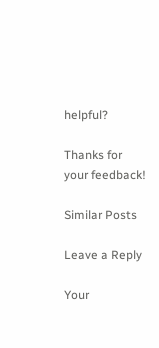helpful?

Thanks for your feedback!

Similar Posts

Leave a Reply

Your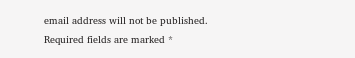email address will not be published. Required fields are marked *